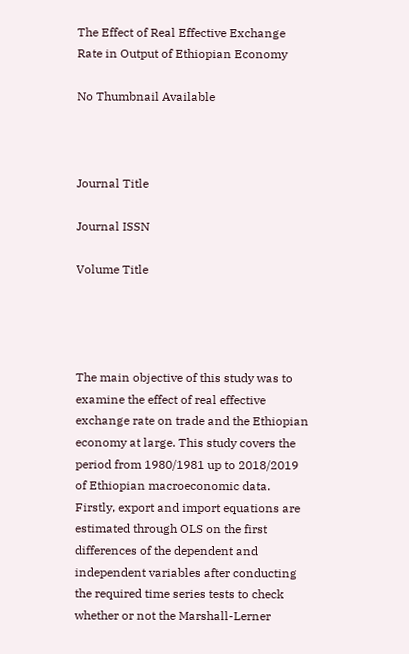The Effect of Real Effective Exchange Rate in Output of Ethiopian Economy

No Thumbnail Available



Journal Title

Journal ISSN

Volume Title




The main objective of this study was to examine the effect of real effective exchange rate on trade and the Ethiopian economy at large. This study covers the period from 1980/1981 up to 2018/2019 of Ethiopian macroeconomic data. Firstly, export and import equations are estimated through OLS on the first differences of the dependent and independent variables after conducting the required time series tests to check whether or not the Marshall-Lerner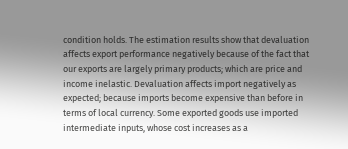condition holds. The estimation results show that devaluation affects export performance negatively because of the fact that our exports are largely primary products; which are price and income inelastic. Devaluation affects import negatively as expected; because imports become expensive than before in terms of local currency. Some exported goods use imported intermediate inputs, whose cost increases as a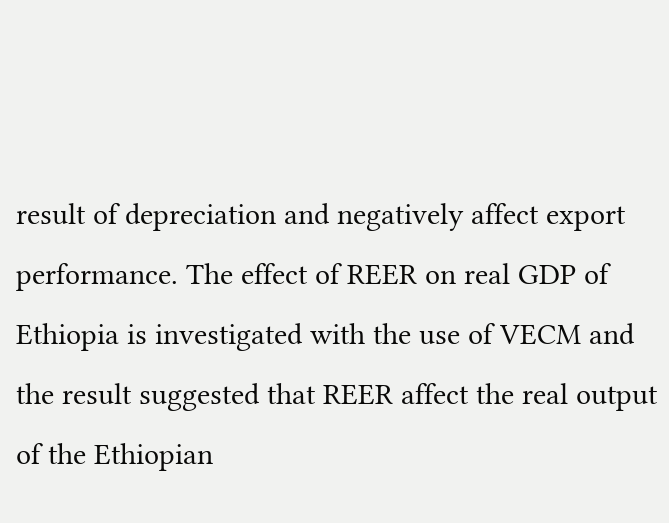result of depreciation and negatively affect export performance. The effect of REER on real GDP of Ethiopia is investigated with the use of VECM and the result suggested that REER affect the real output of the Ethiopian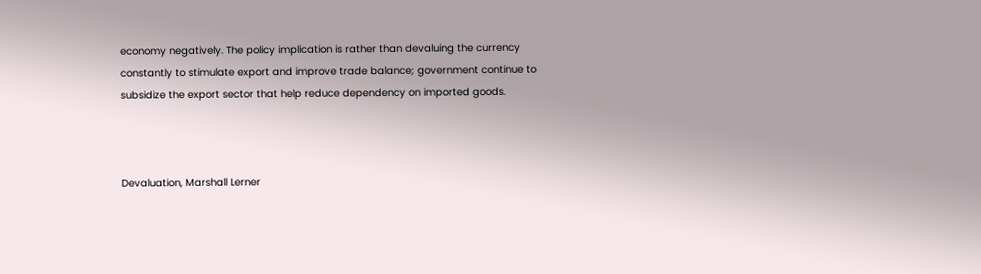economy negatively. The policy implication is rather than devaluing the currency constantly to stimulate export and improve trade balance; government continue to subsidize the export sector that help reduce dependency on imported goods.



Devaluation, Marshall Lerner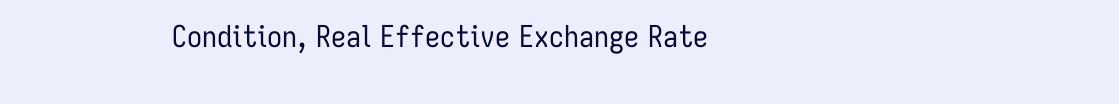Condition, Real Effective Exchange Rate